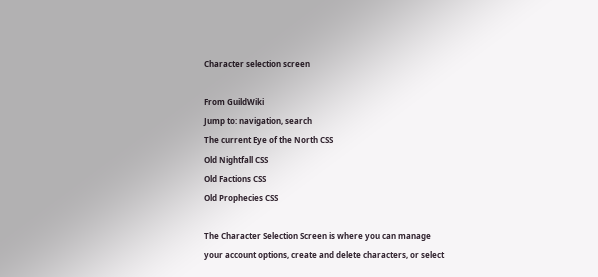Character selection screen

From GuildWiki
Jump to: navigation, search
The current Eye of the North CSS
Old Nightfall CSS
Old Factions CSS
Old Prophecies CSS

The Character Selection Screen is where you can manage your account options, create and delete characters, or select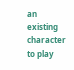an existing character to play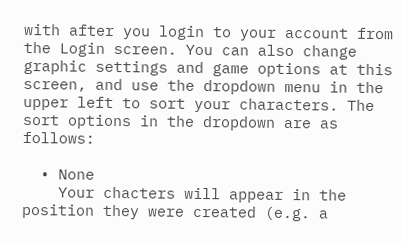with after you login to your account from the Login screen. You can also change graphic settings and game options at this screen, and use the dropdown menu in the upper left to sort your characters. The sort options in the dropdown are as follows:

  • None
    Your chacters will appear in the position they were created (e.g. a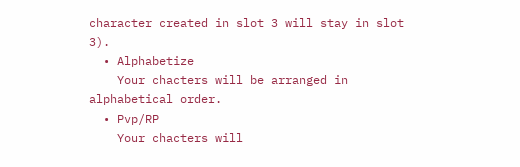character created in slot 3 will stay in slot 3).
  • Alphabetize
    Your chacters will be arranged in alphabetical order.
  • Pvp/RP
    Your chacters will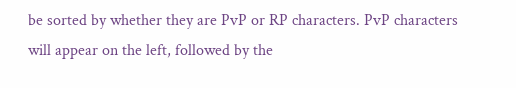be sorted by whether they are PvP or RP characters. PvP characters will appear on the left, followed by the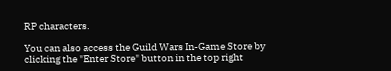RP characters.

You can also access the Guild Wars In-Game Store by clicking the "Enter Store" button in the top right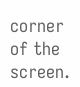corner of the screen.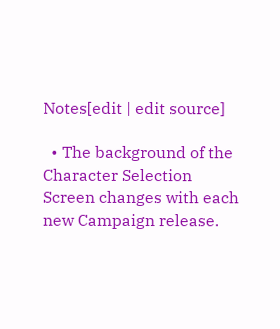Notes[edit | edit source]

  • The background of the Character Selection Screen changes with each new Campaign release.